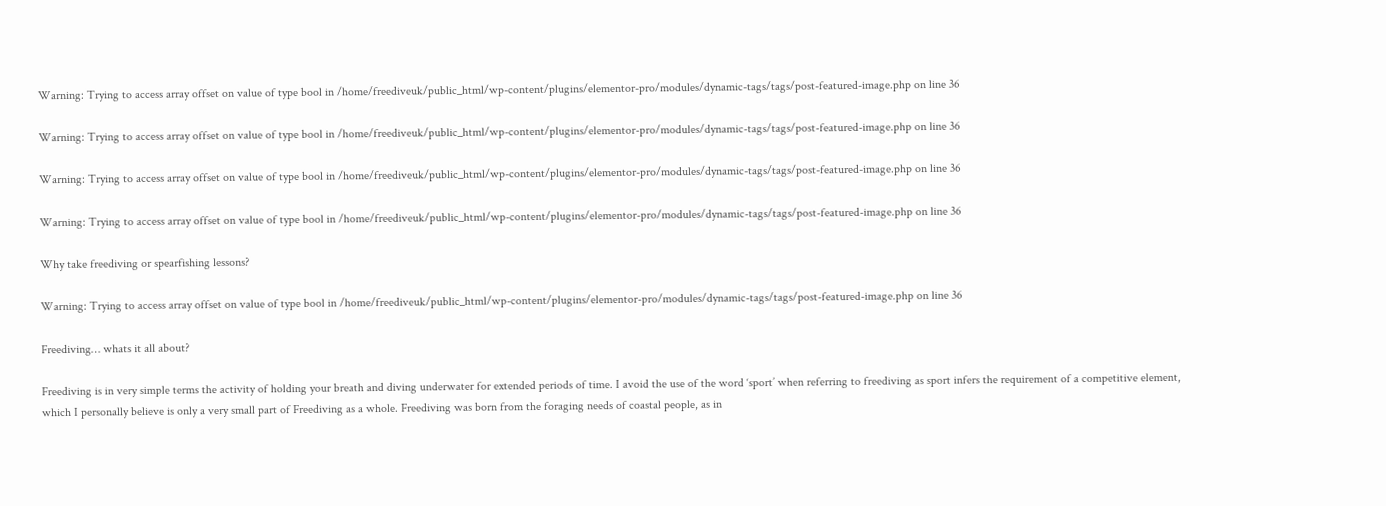Warning: Trying to access array offset on value of type bool in /home/freediveuk/public_html/wp-content/plugins/elementor-pro/modules/dynamic-tags/tags/post-featured-image.php on line 36

Warning: Trying to access array offset on value of type bool in /home/freediveuk/public_html/wp-content/plugins/elementor-pro/modules/dynamic-tags/tags/post-featured-image.php on line 36

Warning: Trying to access array offset on value of type bool in /home/freediveuk/public_html/wp-content/plugins/elementor-pro/modules/dynamic-tags/tags/post-featured-image.php on line 36

Warning: Trying to access array offset on value of type bool in /home/freediveuk/public_html/wp-content/plugins/elementor-pro/modules/dynamic-tags/tags/post-featured-image.php on line 36

Why take freediving or spearfishing lessons?

Warning: Trying to access array offset on value of type bool in /home/freediveuk/public_html/wp-content/plugins/elementor-pro/modules/dynamic-tags/tags/post-featured-image.php on line 36

Freediving… whats it all about?

Freediving is in very simple terms the activity of holding your breath and diving underwater for extended periods of time. I avoid the use of the word ‘sport’ when referring to freediving as sport infers the requirement of a competitive element, which I personally believe is only a very small part of Freediving as a whole. Freediving was born from the foraging needs of coastal people, as in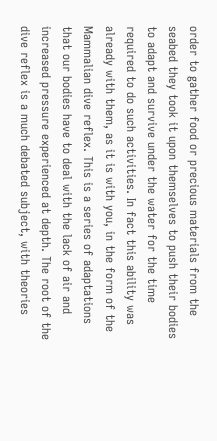order to gather food or precious materials from the seabed they took it upon themselves to push their bodies to adapt and survive under the water for the time required to do such activities. In fact this ability was already with them, as it is with you, in the form of the Mammalian dive reflex. This is a series of adaptations that our bodies have to deal with the lack of air and increased pressure experienced at depth. The root of the dive reflex is a much debated subject, with theories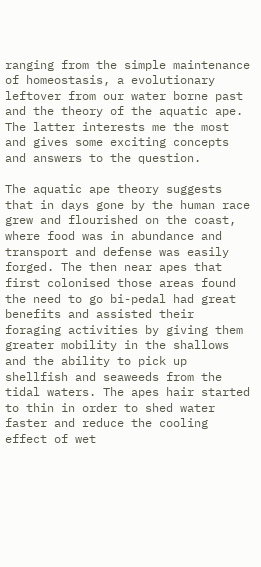ranging from the simple maintenance of homeostasis, a evolutionary leftover from our water borne past and the theory of the aquatic ape. The latter interests me the most and gives some exciting concepts and answers to the question.

The aquatic ape theory suggests that in days gone by the human race grew and flourished on the coast, where food was in abundance and transport and defense was easily forged. The then near apes that first colonised those areas found the need to go bi-pedal had great benefits and assisted their foraging activities by giving them greater mobility in the shallows and the ability to pick up shellfish and seaweeds from the tidal waters. The apes hair started to thin in order to shed water faster and reduce the cooling effect of wet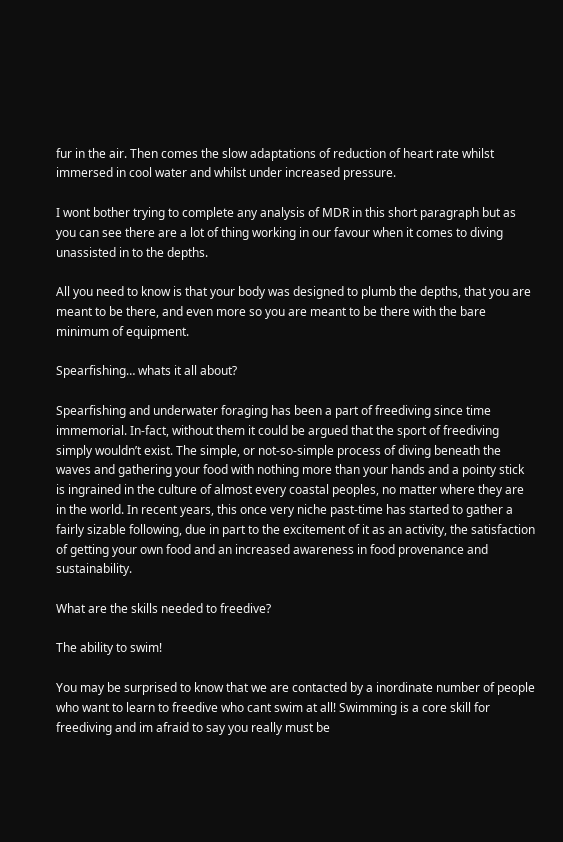fur in the air. Then comes the slow adaptations of reduction of heart rate whilst immersed in cool water and whilst under increased pressure.

I wont bother trying to complete any analysis of MDR in this short paragraph but as you can see there are a lot of thing working in our favour when it comes to diving unassisted in to the depths.

All you need to know is that your body was designed to plumb the depths, that you are meant to be there, and even more so you are meant to be there with the bare minimum of equipment.

Spearfishing… whats it all about?

Spearfishing and underwater foraging has been a part of freediving since time immemorial. In-fact, without them it could be argued that the sport of freediving simply wouldn’t exist. The simple, or not-so-simple process of diving beneath the waves and gathering your food with nothing more than your hands and a pointy stick is ingrained in the culture of almost every coastal peoples, no matter where they are in the world. In recent years, this once very niche past-time has started to gather a fairly sizable following, due in part to the excitement of it as an activity, the satisfaction of getting your own food and an increased awareness in food provenance and sustainability.

What are the skills needed to freedive?

The ability to swim!

You may be surprised to know that we are contacted by a inordinate number of people who want to learn to freedive who cant swim at all! Swimming is a core skill for freediving and im afraid to say you really must be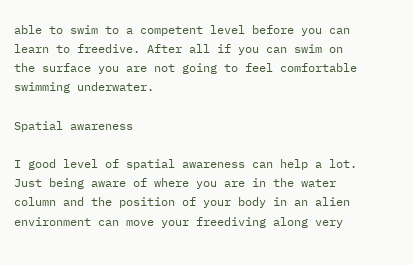able to swim to a competent level before you can learn to freedive. After all if you can swim on the surface you are not going to feel comfortable swimming underwater.

Spatial awareness

I good level of spatial awareness can help a lot. Just being aware of where you are in the water column and the position of your body in an alien environment can move your freediving along very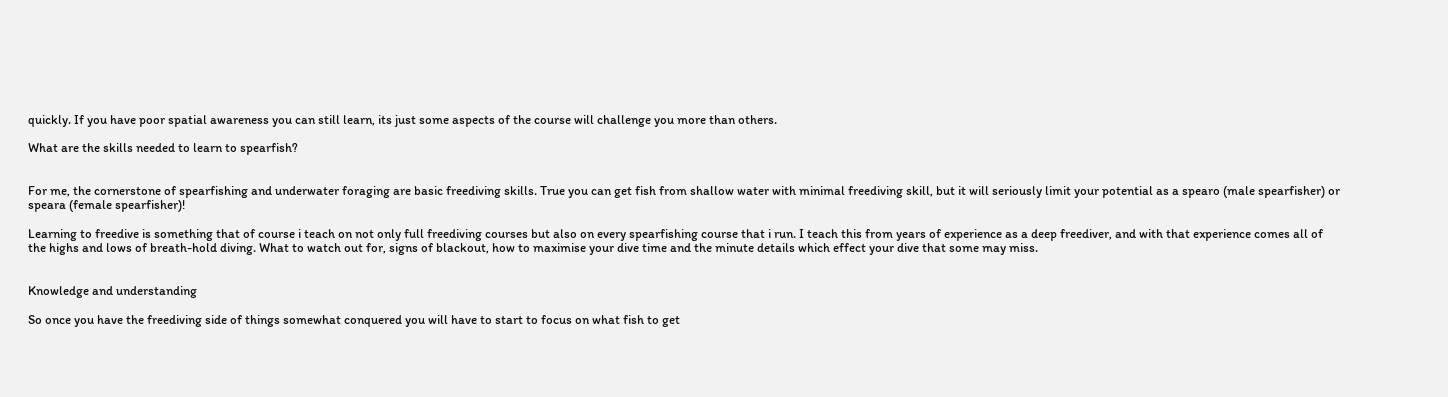quickly. If you have poor spatial awareness you can still learn, its just some aspects of the course will challenge you more than others.

What are the skills needed to learn to spearfish?


For me, the cornerstone of spearfishing and underwater foraging are basic freediving skills. True you can get fish from shallow water with minimal freediving skill, but it will seriously limit your potential as a spearo (male spearfisher) or speara (female spearfisher)!

Learning to freedive is something that of course i teach on not only full freediving courses but also on every spearfishing course that i run. I teach this from years of experience as a deep freediver, and with that experience comes all of the highs and lows of breath-hold diving. What to watch out for, signs of blackout, how to maximise your dive time and the minute details which effect your dive that some may miss.


Knowledge and understanding

So once you have the freediving side of things somewhat conquered you will have to start to focus on what fish to get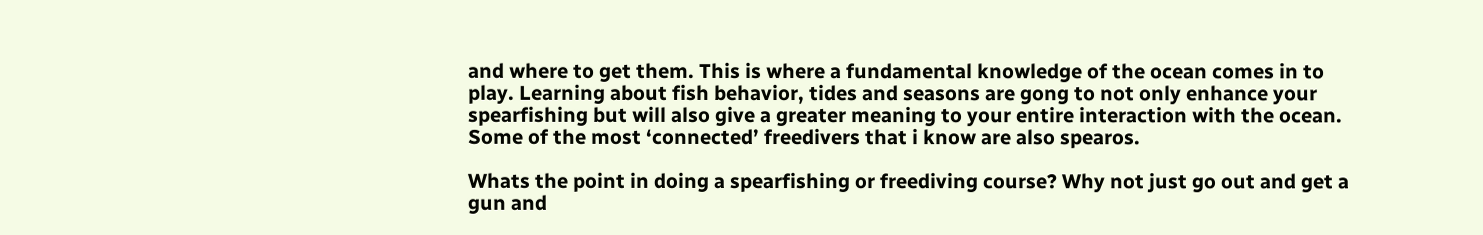and where to get them. This is where a fundamental knowledge of the ocean comes in to play. Learning about fish behavior, tides and seasons are gong to not only enhance your spearfishing but will also give a greater meaning to your entire interaction with the ocean. Some of the most ‘connected’ freedivers that i know are also spearos.

Whats the point in doing a spearfishing or freediving course? Why not just go out and get a gun and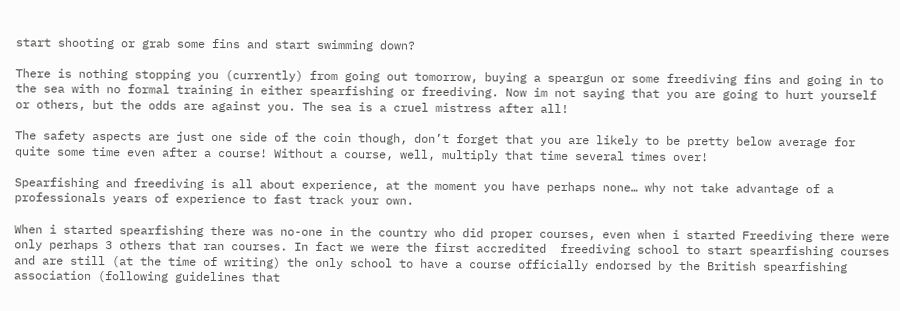start shooting or grab some fins and start swimming down?

There is nothing stopping you (currently) from going out tomorrow, buying a speargun or some freediving fins and going in to the sea with no formal training in either spearfishing or freediving. Now im not saying that you are going to hurt yourself or others, but the odds are against you. The sea is a cruel mistress after all!

The safety aspects are just one side of the coin though, don’t forget that you are likely to be pretty below average for quite some time even after a course! Without a course, well, multiply that time several times over!

Spearfishing and freediving is all about experience, at the moment you have perhaps none… why not take advantage of a professionals years of experience to fast track your own.

When i started spearfishing there was no-one in the country who did proper courses, even when i started Freediving there were only perhaps 3 others that ran courses. In fact we were the first accredited  freediving school to start spearfishing courses and are still (at the time of writing) the only school to have a course officially endorsed by the British spearfishing association (following guidelines that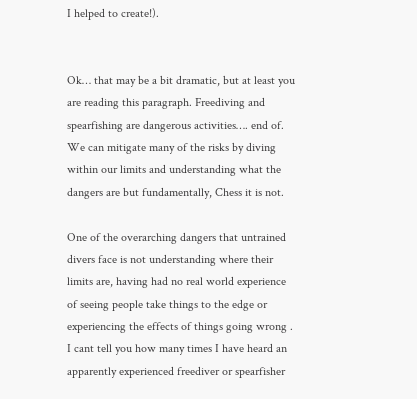I helped to create!).


Ok… that may be a bit dramatic, but at least you are reading this paragraph. Freediving and spearfishing are dangerous activities…. end of. We can mitigate many of the risks by diving within our limits and understanding what the dangers are but fundamentally, Chess it is not.

One of the overarching dangers that untrained divers face is not understanding where their limits are, having had no real world experience of seeing people take things to the edge or experiencing the effects of things going wrong . I cant tell you how many times I have heard an apparently experienced freediver or spearfisher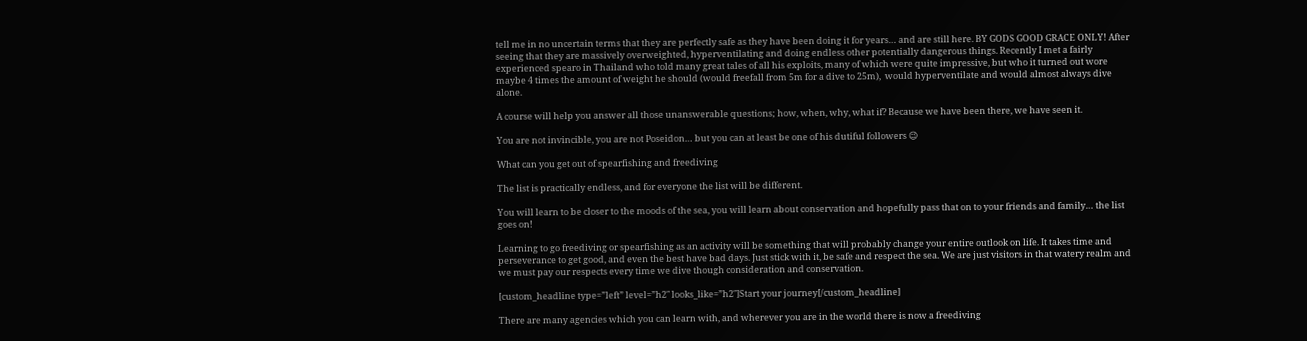tell me in no uncertain terms that they are perfectly safe as they have been doing it for years… and are still here. BY GODS GOOD GRACE ONLY! After seeing that they are massively overweighted, hyperventilating and doing endless other potentially dangerous things. Recently I met a fairly experienced spearo in Thailand who told many great tales of all his exploits, many of which were quite impressive, but who it turned out wore maybe 4 times the amount of weight he should (would freefall from 5m for a dive to 25m),  would hyperventilate and would almost always dive alone.

A course will help you answer all those unanswerable questions; how, when, why, what if? Because we have been there, we have seen it.

You are not invincible, you are not Poseidon… but you can at least be one of his dutiful followers 😉

What can you get out of spearfishing and freediving

The list is practically endless, and for everyone the list will be different.

You will learn to be closer to the moods of the sea, you will learn about conservation and hopefully pass that on to your friends and family… the list goes on!

Learning to go freediving or spearfishing as an activity will be something that will probably change your entire outlook on life. It takes time and perseverance to get good, and even the best have bad days. Just stick with it, be safe and respect the sea. We are just visitors in that watery realm and we must pay our respects every time we dive though consideration and conservation.

[custom_headline type=”left” level=”h2″ looks_like=”h2″]Start your journey[/custom_headline]

There are many agencies which you can learn with, and wherever you are in the world there is now a freediving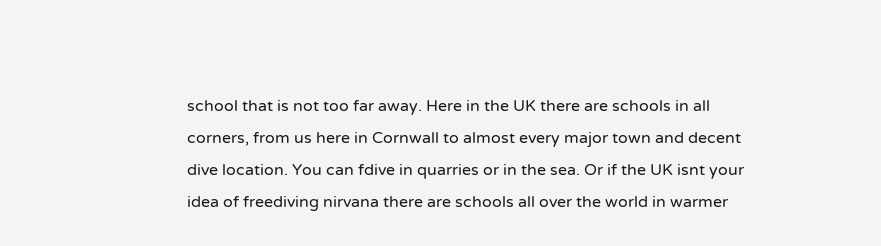school that is not too far away. Here in the UK there are schools in all corners, from us here in Cornwall to almost every major town and decent dive location. You can fdive in quarries or in the sea. Or if the UK isnt your idea of freediving nirvana there are schools all over the world in warmer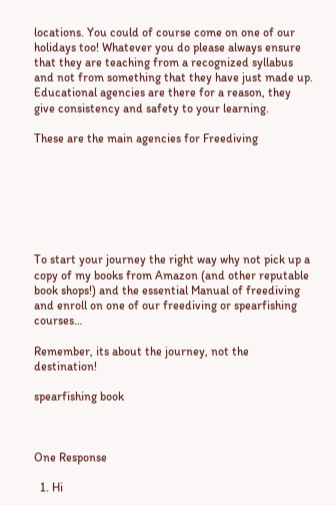locations. You could of course come on one of our holidays too! Whatever you do please always ensure that they are teaching from a recognized syllabus and not from something that they have just made up. Educational agencies are there for a reason, they give consistency and safety to your learning.

These are the main agencies for Freediving







To start your journey the right way why not pick up a copy of my books from Amazon (and other reputable book shops!) and the essential Manual of freediving and enroll on one of our freediving or spearfishing courses…

Remember, its about the journey, not the destination!

spearfishing book



One Response

  1. Hi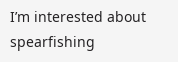I’m interested about spearfishing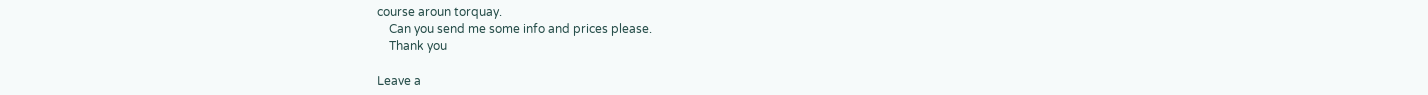course aroun torquay.
    Can you send me some info and prices please.
    Thank you

Leave a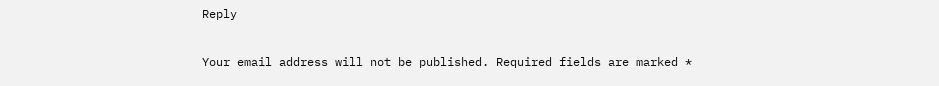Reply

Your email address will not be published. Required fields are marked *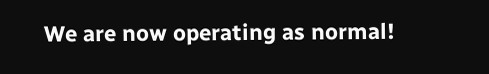We are now operating as normal!